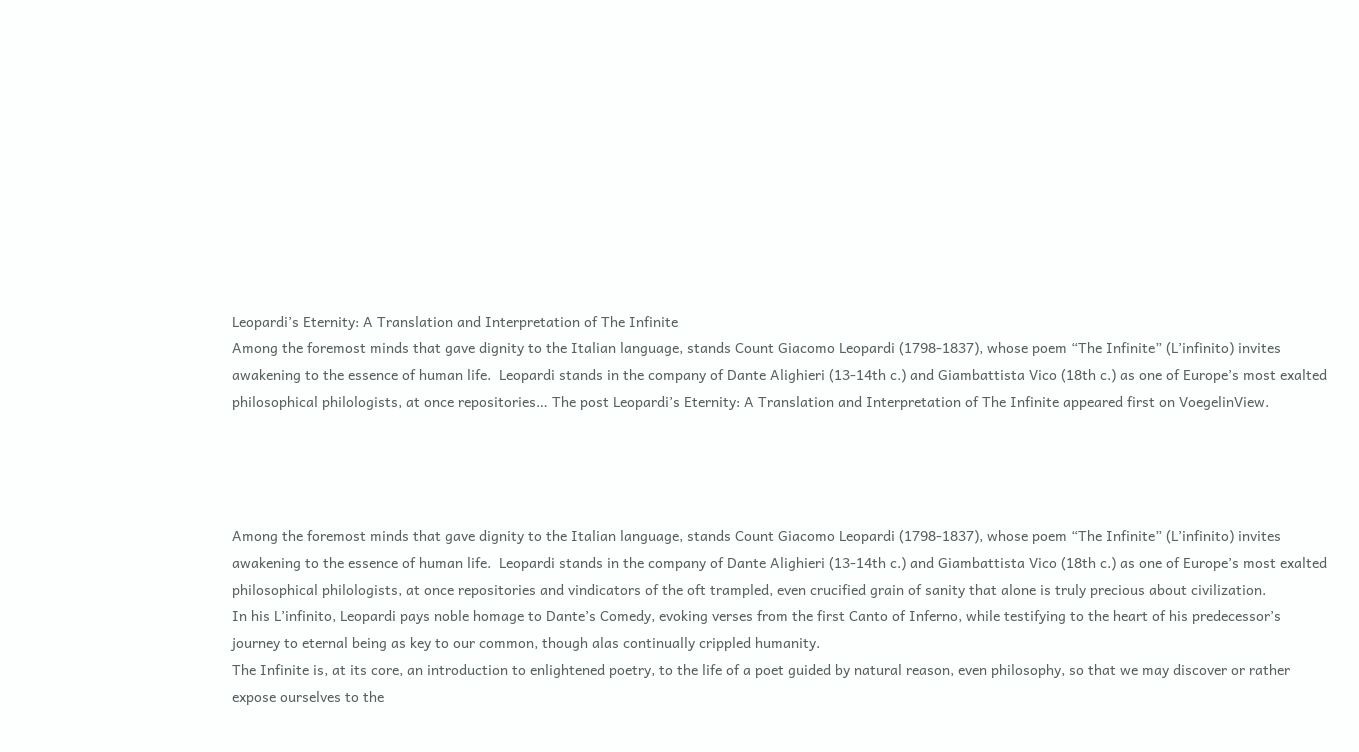Leopardi’s Eternity: A Translation and Interpretation of The Infinite
Among the foremost minds that gave dignity to the Italian language, stands Count Giacomo Leopardi (1798-1837), whose poem “The Infinite” (L’infinito) invites awakening to the essence of human life.  Leopardi stands in the company of Dante Alighieri (13-14th c.) and Giambattista Vico (18th c.) as one of Europe’s most exalted philosophical philologists, at once repositories… The post Leopardi’s Eternity: A Translation and Interpretation of The Infinite appeared first on VoegelinView.




Among the foremost minds that gave dignity to the Italian language, stands Count Giacomo Leopardi (1798-1837), whose poem “The Infinite” (L’infinito) invites awakening to the essence of human life.  Leopardi stands in the company of Dante Alighieri (13-14th c.) and Giambattista Vico (18th c.) as one of Europe’s most exalted philosophical philologists, at once repositories and vindicators of the oft trampled, even crucified grain of sanity that alone is truly precious about civilization.
In his L’infinito, Leopardi pays noble homage to Dante’s Comedy, evoking verses from the first Canto of Inferno, while testifying to the heart of his predecessor’s journey to eternal being as key to our common, though alas continually crippled humanity.
The Infinite is, at its core, an introduction to enlightened poetry, to the life of a poet guided by natural reason, even philosophy, so that we may discover or rather expose ourselves to the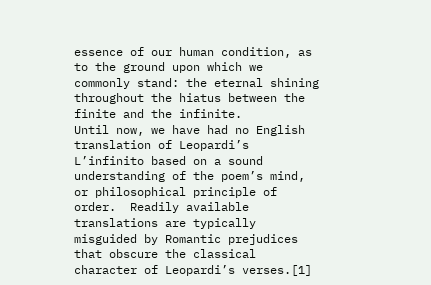essence of our human condition, as to the ground upon which we commonly stand: the eternal shining throughout the hiatus between the finite and the infinite.
Until now, we have had no English translation of Leopardi’s L’infinito based on a sound understanding of the poem’s mind, or philosophical principle of order.  Readily available translations are typically misguided by Romantic prejudices that obscure the classical character of Leopardi’s verses.[1]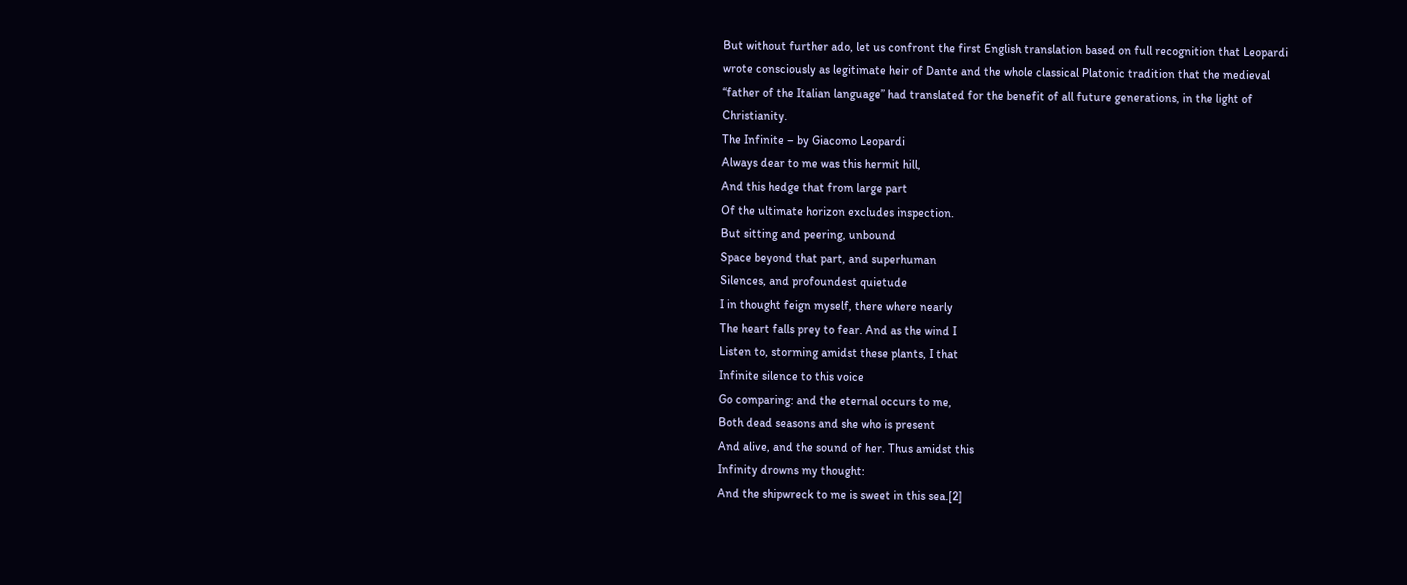But without further ado, let us confront the first English translation based on full recognition that Leopardi wrote consciously as legitimate heir of Dante and the whole classical Platonic tradition that the medieval “father of the Italian language” had translated for the benefit of all future generations, in the light of Christianity.
The Infinite – by Giacomo Leopardi
Always dear to me was this hermit hill,
And this hedge that from large part
Of the ultimate horizon excludes inspection.
But sitting and peering, unbound
Space beyond that part, and superhuman
Silences, and profoundest quietude
I in thought feign myself, there where nearly
The heart falls prey to fear. And as the wind I
Listen to, storming amidst these plants, I that
Infinite silence to this voice
Go comparing: and the eternal occurs to me,
Both dead seasons and she who is present
And alive, and the sound of her. Thus amidst this
Infinity drowns my thought:
And the shipwreck to me is sweet in this sea.[2]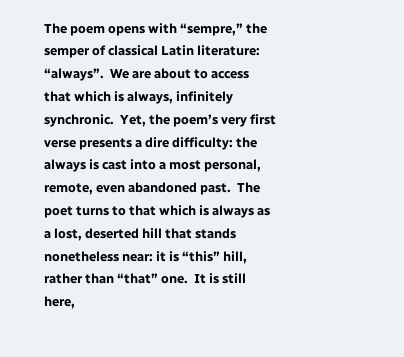The poem opens with “sempre,” the semper of classical Latin literature: “always”.  We are about to access that which is always, infinitely synchronic.  Yet, the poem’s very first verse presents a dire difficulty: the always is cast into a most personal, remote, even abandoned past.  The poet turns to that which is always as a lost, deserted hill that stands nonetheless near: it is “this” hill, rather than “that” one.  It is still here,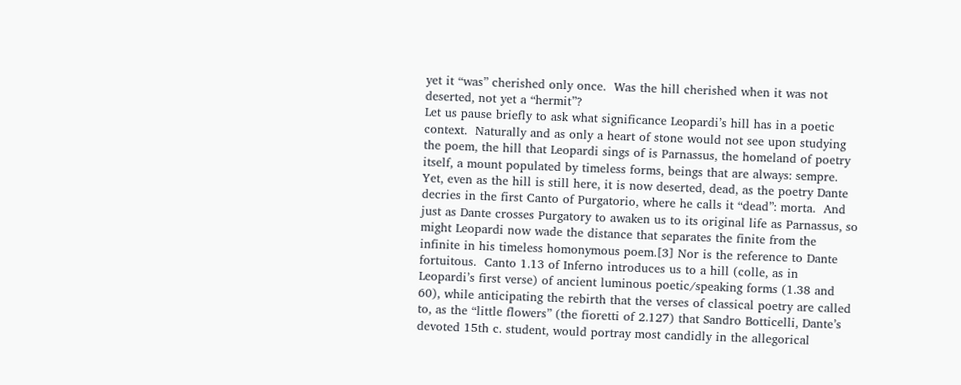yet it “was” cherished only once.  Was the hill cherished when it was not deserted, not yet a “hermit”?
Let us pause briefly to ask what significance Leopardi’s hill has in a poetic context.  Naturally and as only a heart of stone would not see upon studying the poem, the hill that Leopardi sings of is Parnassus, the homeland of poetry itself, a mount populated by timeless forms, beings that are always: sempre.  Yet, even as the hill is still here, it is now deserted, dead, as the poetry Dante decries in the first Canto of Purgatorio, where he calls it “dead”: morta.  And just as Dante crosses Purgatory to awaken us to its original life as Parnassus, so might Leopardi now wade the distance that separates the finite from the infinite in his timeless homonymous poem.[3] Nor is the reference to Dante fortuitous.  Canto 1.13 of Inferno introduces us to a hill (colle, as in Leopardi’s first verse) of ancient luminous poetic/speaking forms (1.38 and 60), while anticipating the rebirth that the verses of classical poetry are called to, as the “little flowers” (the fioretti of 2.127) that Sandro Botticelli, Dante’s devoted 15th c. student, would portray most candidly in the allegorical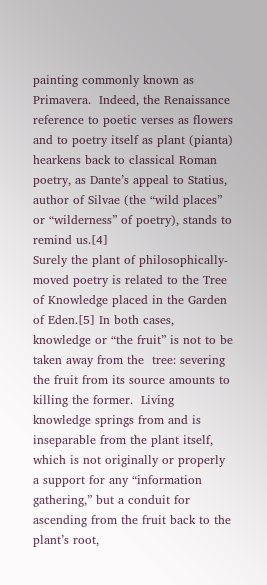painting commonly known as Primavera.  Indeed, the Renaissance reference to poetic verses as flowers and to poetry itself as plant (pianta) hearkens back to classical Roman poetry, as Dante’s appeal to Statius, author of Silvae (the “wild places” or “wilderness” of poetry), stands to remind us.[4]
Surely the plant of philosophically-moved poetry is related to the Tree of Knowledge placed in the Garden of Eden.[5] In both cases, knowledge or “the fruit” is not to be taken away from the  tree: severing the fruit from its source amounts to killing the former.  Living knowledge springs from and is inseparable from the plant itself, which is not originally or properly a support for any “information gathering,” but a conduit for ascending from the fruit back to the plant’s root,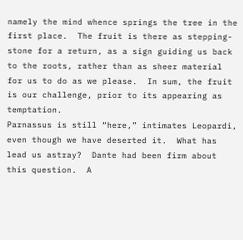namely the mind whence springs the tree in the first place.  The fruit is there as stepping-stone for a return, as a sign guiding us back to the roots, rather than as sheer material for us to do as we please.  In sum, the fruit is our challenge, prior to its appearing as temptation.
Parnassus is still “here,” intimates Leopardi, even though we have deserted it.  What has lead us astray?  Dante had been firm about this question.  A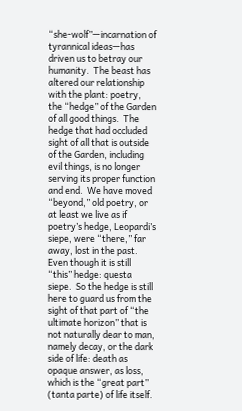“she-wolf”—incarnation of tyrannical ideas—has driven us to betray our humanity.  The beast has altered our relationship with the plant: poetry, the “hedge” of the Garden of all good things.  The hedge that had occluded sight of all that is outside of the Garden, including evil things, is no longer serving its proper function and end.  We have moved “beyond,” old poetry, or at least we live as if poetry’s hedge, Leopardi’s siepe, were “there,” far away, lost in the past.  Even though it is still “this” hedge: questa siepe.  So the hedge is still here to guard us from the sight of that part of “the ultimate horizon” that is not naturally dear to man, namely decay, or the dark side of life: death as opaque answer, as loss, which is the “great part” (tanta parte) of life itself.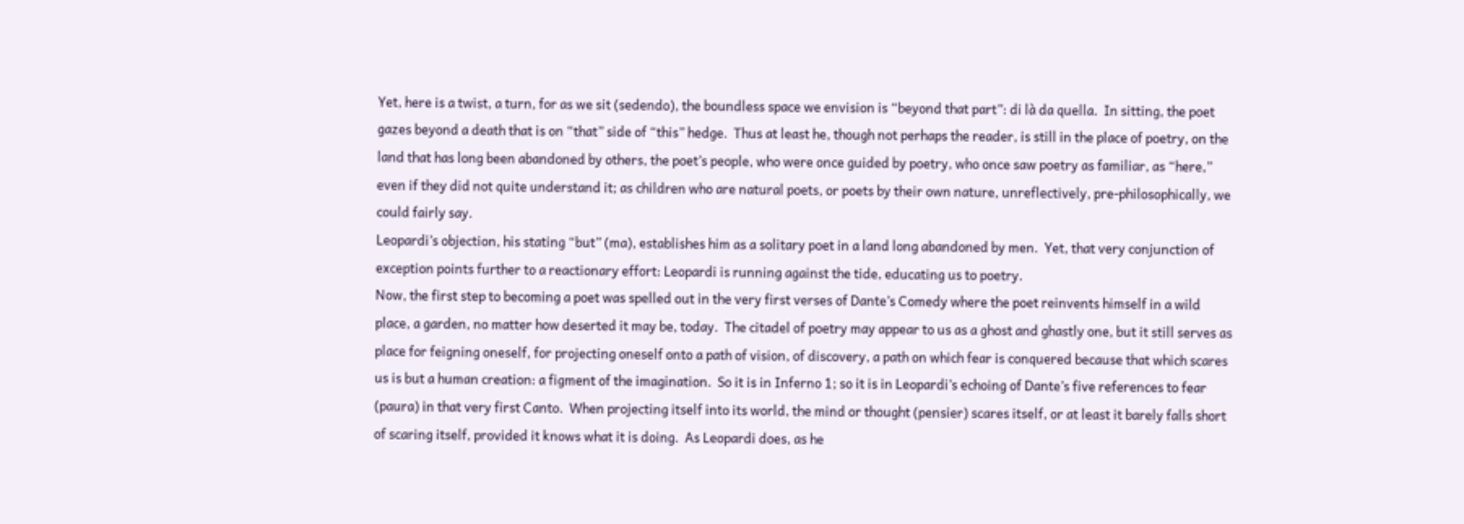Yet, here is a twist, a turn, for as we sit (sedendo), the boundless space we envision is “beyond that part”: di là da quella.  In sitting, the poet gazes beyond a death that is on “that” side of “this” hedge.  Thus at least he, though not perhaps the reader, is still in the place of poetry, on the land that has long been abandoned by others, the poet’s people, who were once guided by poetry, who once saw poetry as familiar, as “here,” even if they did not quite understand it; as children who are natural poets, or poets by their own nature, unreflectively, pre-philosophically, we could fairly say.
Leopardi’s objection, his stating “but” (ma), establishes him as a solitary poet in a land long abandoned by men.  Yet, that very conjunction of exception points further to a reactionary effort: Leopardi is running against the tide, educating us to poetry.
Now, the first step to becoming a poet was spelled out in the very first verses of Dante’s Comedy where the poet reinvents himself in a wild place, a garden, no matter how deserted it may be, today.  The citadel of poetry may appear to us as a ghost and ghastly one, but it still serves as place for feigning oneself, for projecting oneself onto a path of vision, of discovery, a path on which fear is conquered because that which scares us is but a human creation: a figment of the imagination.  So it is in Inferno 1; so it is in Leopardi’s echoing of Dante’s five references to fear (paura) in that very first Canto.  When projecting itself into its world, the mind or thought (pensier) scares itself, or at least it barely falls short of scaring itself, provided it knows what it is doing.  As Leopardi does, as he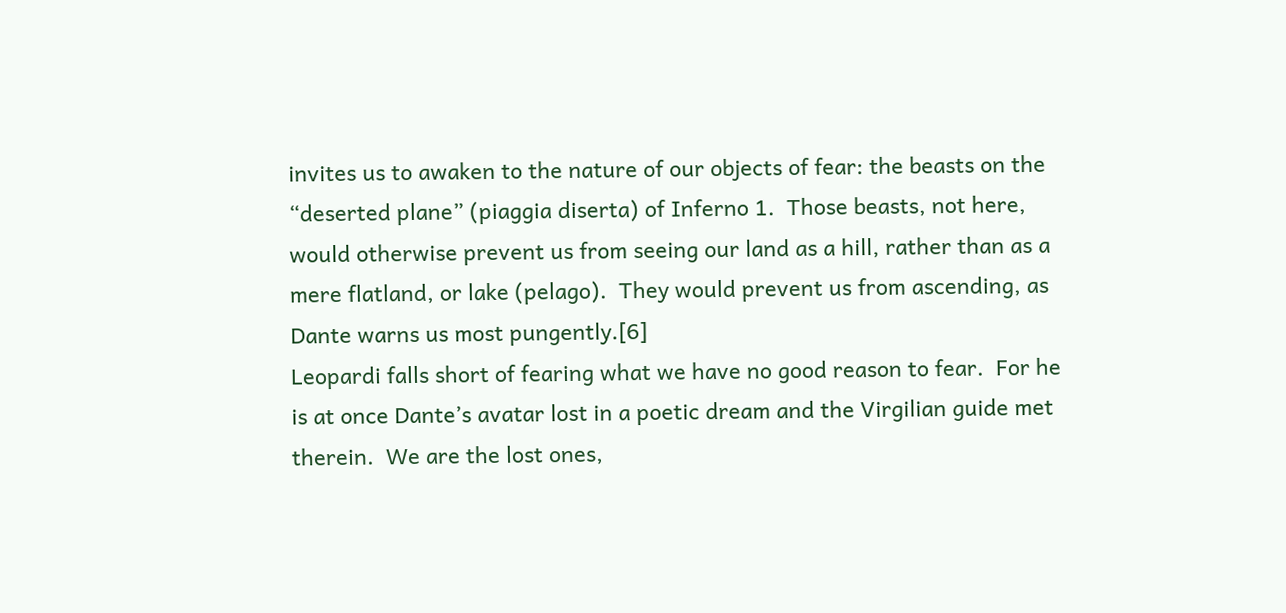invites us to awaken to the nature of our objects of fear: the beasts on the “deserted plane” (piaggia diserta) of Inferno 1.  Those beasts, not here, would otherwise prevent us from seeing our land as a hill, rather than as a mere flatland, or lake (pelago).  They would prevent us from ascending, as Dante warns us most pungently.[6]
Leopardi falls short of fearing what we have no good reason to fear.  For he is at once Dante’s avatar lost in a poetic dream and the Virgilian guide met therein.  We are the lost ones,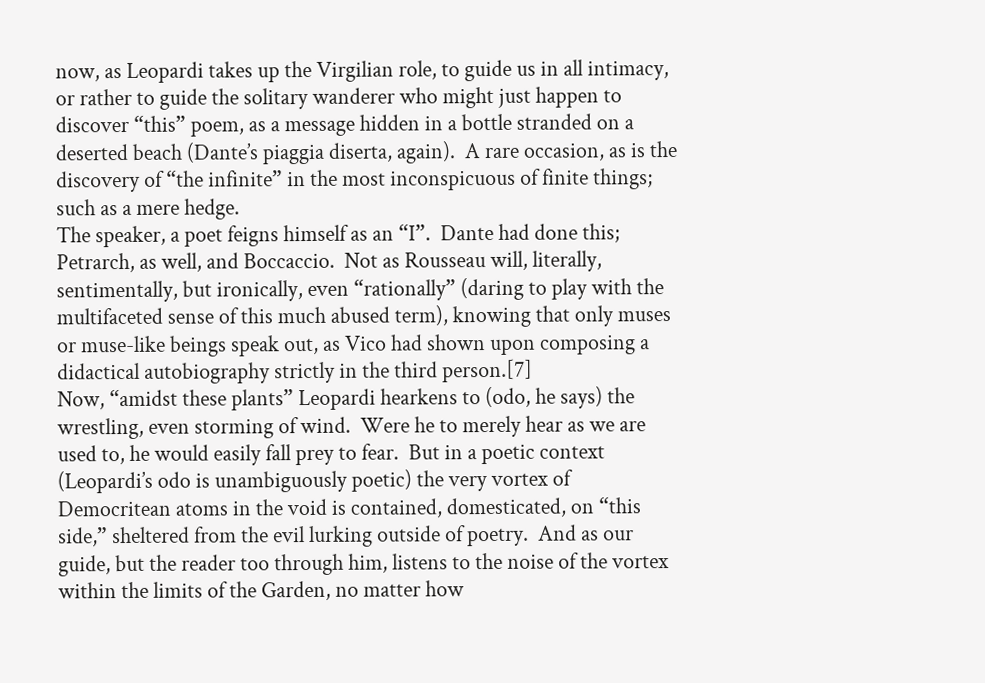now, as Leopardi takes up the Virgilian role, to guide us in all intimacy, or rather to guide the solitary wanderer who might just happen to discover “this” poem, as a message hidden in a bottle stranded on a deserted beach (Dante’s piaggia diserta, again).  A rare occasion, as is the discovery of “the infinite” in the most inconspicuous of finite things; such as a mere hedge.
The speaker, a poet feigns himself as an “I”.  Dante had done this; Petrarch, as well, and Boccaccio.  Not as Rousseau will, literally, sentimentally, but ironically, even “rationally” (daring to play with the multifaceted sense of this much abused term), knowing that only muses or muse-like beings speak out, as Vico had shown upon composing a didactical autobiography strictly in the third person.[7]
Now, “amidst these plants” Leopardi hearkens to (odo, he says) the wrestling, even storming of wind.  Were he to merely hear as we are used to, he would easily fall prey to fear.  But in a poetic context (Leopardi’s odo is unambiguously poetic) the very vortex of Democritean atoms in the void is contained, domesticated, on “this side,” sheltered from the evil lurking outside of poetry.  And as our guide, but the reader too through him, listens to the noise of the vortex within the limits of the Garden, no matter how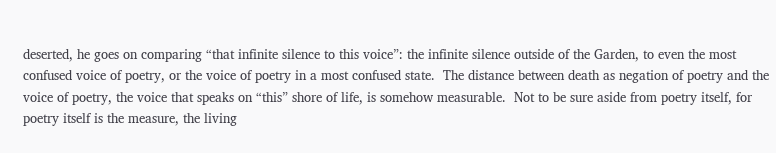deserted, he goes on comparing “that infinite silence to this voice”: the infinite silence outside of the Garden, to even the most confused voice of poetry, or the voice of poetry in a most confused state.  The distance between death as negation of poetry and the voice of poetry, the voice that speaks on “this” shore of life, is somehow measurable.  Not to be sure aside from poetry itself, for poetry itself is the measure, the living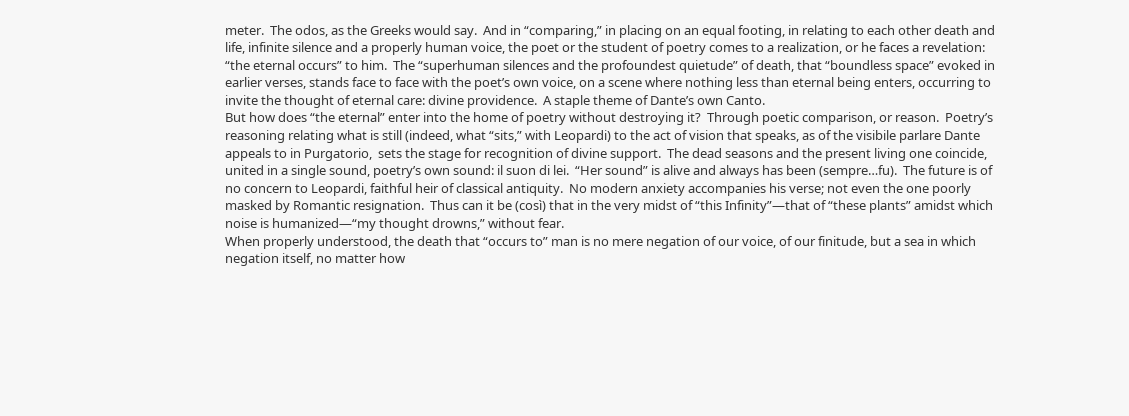meter.  The odos, as the Greeks would say.  And in “comparing,” in placing on an equal footing, in relating to each other death and life, infinite silence and a properly human voice, the poet or the student of poetry comes to a realization, or he faces a revelation: “the eternal occurs” to him.  The “superhuman silences and the profoundest quietude” of death, that “boundless space” evoked in earlier verses, stands face to face with the poet’s own voice, on a scene where nothing less than eternal being enters, occurring to invite the thought of eternal care: divine providence.  A staple theme of Dante’s own Canto.
But how does “the eternal” enter into the home of poetry without destroying it?  Through poetic comparison, or reason.  Poetry’s reasoning relating what is still (indeed, what “sits,” with Leopardi) to the act of vision that speaks, as of the visibile parlare Dante appeals to in Purgatorio,  sets the stage for recognition of divine support.  The dead seasons and the present living one coincide, united in a single sound, poetry’s own sound: il suon di lei.  “Her sound” is alive and always has been (sempre…fu).  The future is of no concern to Leopardi, faithful heir of classical antiquity.  No modern anxiety accompanies his verse; not even the one poorly masked by Romantic resignation.  Thus can it be (così) that in the very midst of “this Infinity”—that of “these plants” amidst which noise is humanized—“my thought drowns,” without fear.
When properly understood, the death that “occurs to” man is no mere negation of our voice, of our finitude, but a sea in which negation itself, no matter how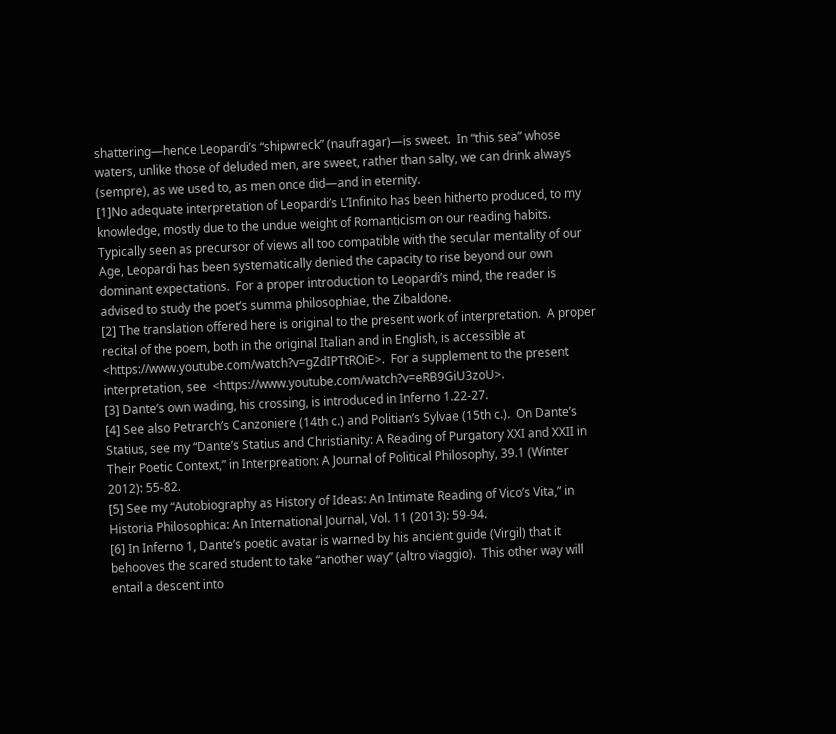shattering—hence Leopardi’s “shipwreck” (naufragar)—is sweet.  In “this sea” whose waters, unlike those of deluded men, are sweet, rather than salty, we can drink always (sempre), as we used to, as men once did—and in eternity.
[1]No adequate interpretation of Leopardi’s L’Infinito has been hitherto produced, to my knowledge, mostly due to the undue weight of Romanticism on our reading habits.  Typically seen as precursor of views all too compatible with the secular mentality of our Age, Leopardi has been systematically denied the capacity to rise beyond our own dominant expectations.  For a proper introduction to Leopardi’s mind, the reader is advised to study the poet’s summa philosophiae, the Zibaldone.
[2] The translation offered here is original to the present work of interpretation.  A proper recital of the poem, both in the original Italian and in English, is accessible at <https://www.youtube.com/watch?v=gZdIPTtROiE>.  For a supplement to the present interpretation, see  <https://www.youtube.com/watch?v=eRB9GiU3zoU>.
[3] Dante’s own wading, his crossing, is introduced in Inferno 1.22-27.
[4] See also Petrarch’s Canzoniere (14th c.) and Politian’s Sylvae (15th c.).  On Dante’s Statius, see my “Dante’s Statius and Christianity: A Reading of Purgatory XXI and XXII in Their Poetic Context,” in Interpreation: A Journal of Political Philosophy, 39.1 (Winter 2012): 55-82.
[5] See my “Autobiography as History of Ideas: An Intimate Reading of Vico’s Vita,” in Historia Philosophica: An International Journal, Vol. 11 (2013): 59-94.
[6] In Inferno 1, Dante’s poetic avatar is warned by his ancient guide (Virgil) that it behooves the scared student to take “another way” (altro vïaggio).  This other way will entail a descent into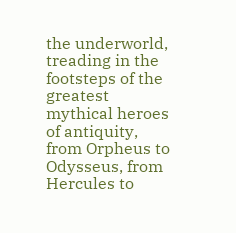the underworld, treading in the footsteps of the greatest mythical heroes of antiquity, from Orpheus to Odysseus, from Hercules to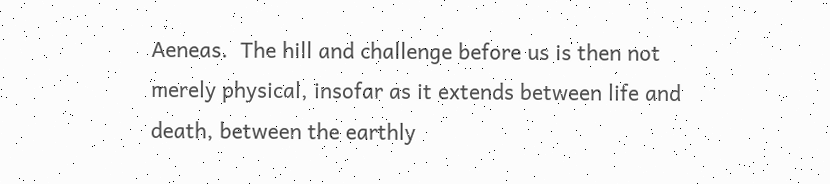Aeneas.  The hill and challenge before us is then not merely physical, insofar as it extends between life and death, between the earthly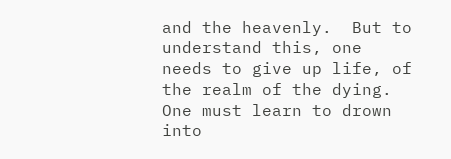and the heavenly.  But to understand this, one needs to give up life, of the realm of the dying.  One must learn to drown into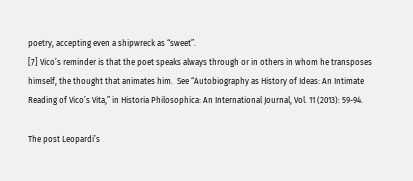poetry, accepting even a shipwreck as “sweet”.
[7] Vico’s reminder is that the poet speaks always through or in others in whom he transposes himself, the thought that animates him.  See “Autobiography as History of Ideas: An Intimate Reading of Vico’s Vita,” in Historia Philosophica: An International Journal, Vol. 11 (2013): 59-94.

The post Leopardi’s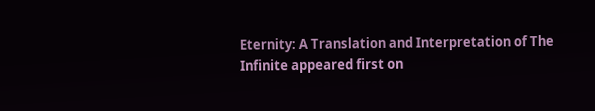Eternity: A Translation and Interpretation of The Infinite appeared first on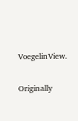VoegelinView.

Originally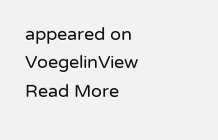appeared on VoegelinView Read More